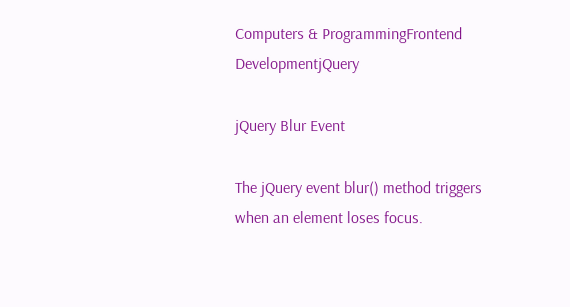Computers & ProgrammingFrontend DevelopmentjQuery

jQuery Blur Event

The jQuery event blur() method triggers when an element loses focus.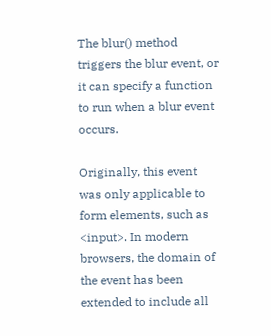The blur() method triggers the blur event, or it can specify a function to run when a blur event occurs.

Originally, this event was only applicable to form elements, such as <input>. In modern browsers, the domain of the event has been extended to include all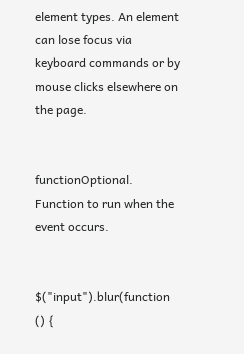element types. An element can lose focus via keyboard commands or by mouse clicks elsewhere on the page.


functionOptional. Function to run when the event occurs.


$("input").blur(function () {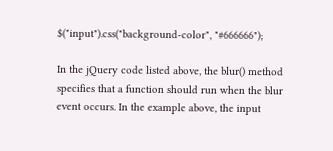$("input").css("background-color", "#666666");

In the jQuery code listed above, the blur() method specifies that a function should run when the blur event occurs. In the example above, the input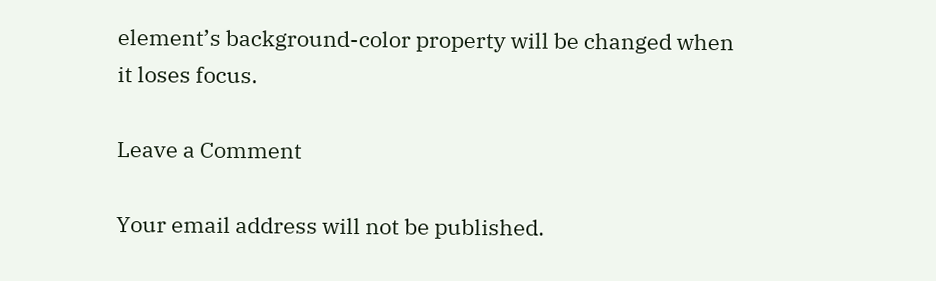element’s background-color property will be changed when it loses focus.

Leave a Comment

Your email address will not be published.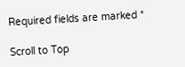Required fields are marked *

Scroll to Top